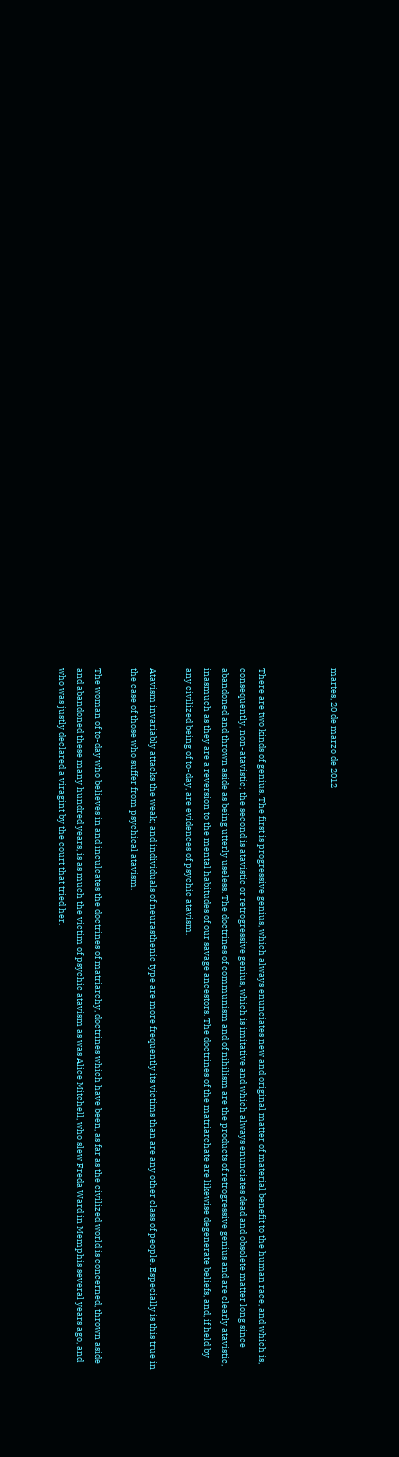martes, 20 de marzo de 2012



There are two kinds of genius. The first is progressive genius, which always enunciates new and original matter of material benefit to the human race, and which is, consequently, non-atavistic; the second is atavistic or retrogressive genius, which is imitative and which always enunciates dead and obsolete matter long since abandoned and thrown aside as being utterly useless. The doctrines of communism and of nihilism are the products of retrogressive genius and are clearly atavistic, inasmuch as they are a reversion to the mental habitudes of our savage ancestors. The doctrines of the matriarchate are likewise degenerate beliefs, and, if held by any civilized being of to-day, are evidences of psychic atavism.

Atavism invariably attacks the weak; and individuals of neurasthenic type are more frequently its victims than are any other class of people. Especially is this true in the case of those who suffer from psychical atavism.

The woman of to-day who believes in and inculcates the doctrines of matriarchy, doctrines which have been, as far as the civilized world is concerned, thrown aside and abandoned these many hundred years, is as much the victim of psychic atavism as was Alice Mitchell, who slew Freda Ward in Memphis several years ago, and who was justly declared a viragint by the court that tried her.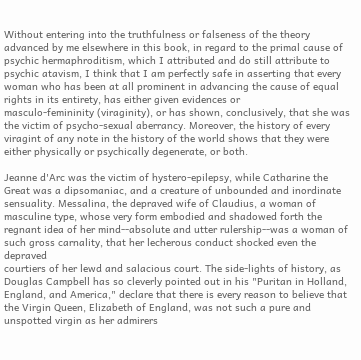Without entering into the truthfulness or falseness of the theory advanced by me elsewhere in this book, in regard to the primal cause of psychic hermaphroditism, which I attributed and do still attribute to psychic atavism, I think that I am perfectly safe in asserting that every woman who has been at all prominent in advancing the cause of equal rights in its entirety, has either given evidences or
masculo-femininity (viraginity), or has shown, conclusively, that she was the victim of psycho-sexual aberrancy. Moreover, the history of every viragint of any note in the history of the world shows that they were either physically or psychically degenerate, or both.

Jeanne d'Arc was the victim of hystero-epilepsy, while Catharine the Great was a dipsomaniac, and a creature of unbounded and inordinate sensuality. Messalina, the depraved wife of Claudius, a woman of masculine type, whose very form embodied and shadowed forth the regnant idea of her mind--absolute and utter rulership--was a woman of such gross carnality, that her lecherous conduct shocked even the depraved
courtiers of her lewd and salacious court. The side-lights of history, as Douglas Campbell has so cleverly pointed out in his "Puritan in Holland, England, and America," declare that there is every reason to believe that the Virgin Queen, Elizabeth of England, was not such a pure and unspotted virgin as her admirers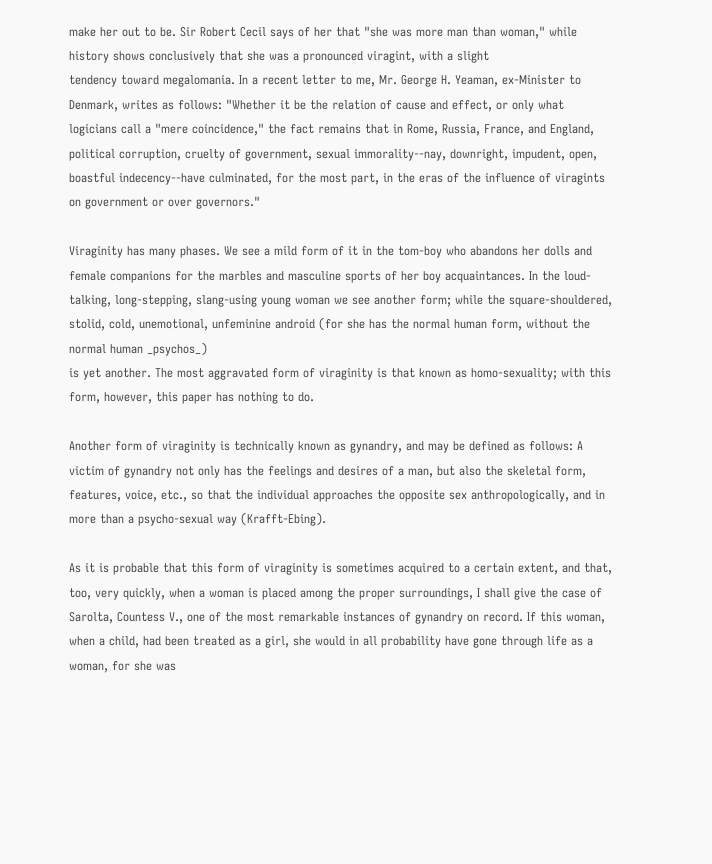make her out to be. Sir Robert Cecil says of her that "she was more man than woman," while history shows conclusively that she was a pronounced viragint, with a slight
tendency toward megalomania. In a recent letter to me, Mr. George H. Yeaman, ex-Minister to Denmark, writes as follows: "Whether it be the relation of cause and effect, or only what logicians call a "mere coincidence," the fact remains that in Rome, Russia, France, and England, political corruption, cruelty of government, sexual immorality--nay, downright, impudent, open, boastful indecency--have culminated, for the most part, in the eras of the influence of viragints on government or over governors."

Viraginity has many phases. We see a mild form of it in the tom-boy who abandons her dolls and female companions for the marbles and masculine sports of her boy acquaintances. In the loud-talking, long-stepping, slang-using young woman we see another form; while the square-shouldered, stolid, cold, unemotional, unfeminine android (for she has the normal human form, without the normal human _psychos_)
is yet another. The most aggravated form of viraginity is that known as homo-sexuality; with this form, however, this paper has nothing to do.

Another form of viraginity is technically known as gynandry, and may be defined as follows: A victim of gynandry not only has the feelings and desires of a man, but also the skeletal form, features, voice, etc., so that the individual approaches the opposite sex anthropologically, and in more than a psycho-sexual way (Krafft-Ebing).

As it is probable that this form of viraginity is sometimes acquired to a certain extent, and that, too, very quickly, when a woman is placed among the proper surroundings, I shall give the case of Sarolta, Countess V., one of the most remarkable instances of gynandry on record. If this woman, when a child, had been treated as a girl, she would in all probability have gone through life as a woman, for she was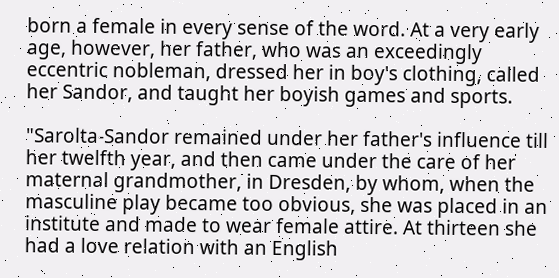born a female in every sense of the word. At a very early age, however, her father, who was an exceedingly eccentric nobleman, dressed her in boy's clothing, called her Sandor, and taught her boyish games and sports.

"Sarolta-Sandor remained under her father's influence till her twelfth year, and then came under the care of her maternal grandmother, in Dresden, by whom, when the masculine play became too obvious, she was placed in an institute and made to wear female attire. At thirteen she had a love relation with an English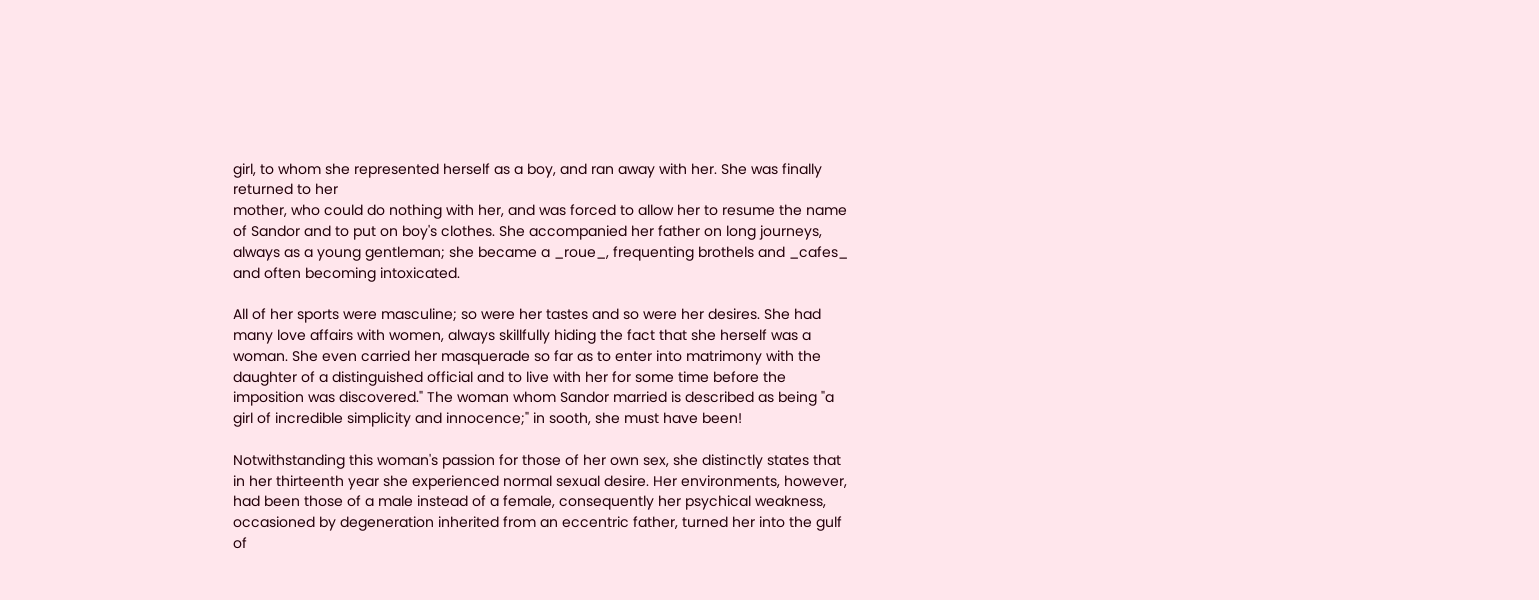girl, to whom she represented herself as a boy, and ran away with her. She was finally returned to her
mother, who could do nothing with her, and was forced to allow her to resume the name of Sandor and to put on boy's clothes. She accompanied her father on long journeys, always as a young gentleman; she became a _roue_, frequenting brothels and _cafes_ and often becoming intoxicated.

All of her sports were masculine; so were her tastes and so were her desires. She had many love affairs with women, always skillfully hiding the fact that she herself was a woman. She even carried her masquerade so far as to enter into matrimony with the daughter of a distinguished official and to live with her for some time before the imposition was discovered." The woman whom Sandor married is described as being "a girl of incredible simplicity and innocence;" in sooth, she must have been!

Notwithstanding this woman's passion for those of her own sex, she distinctly states that in her thirteenth year she experienced normal sexual desire. Her environments, however, had been those of a male instead of a female, consequently her psychical weakness, occasioned by degeneration inherited from an eccentric father, turned her into the gulf of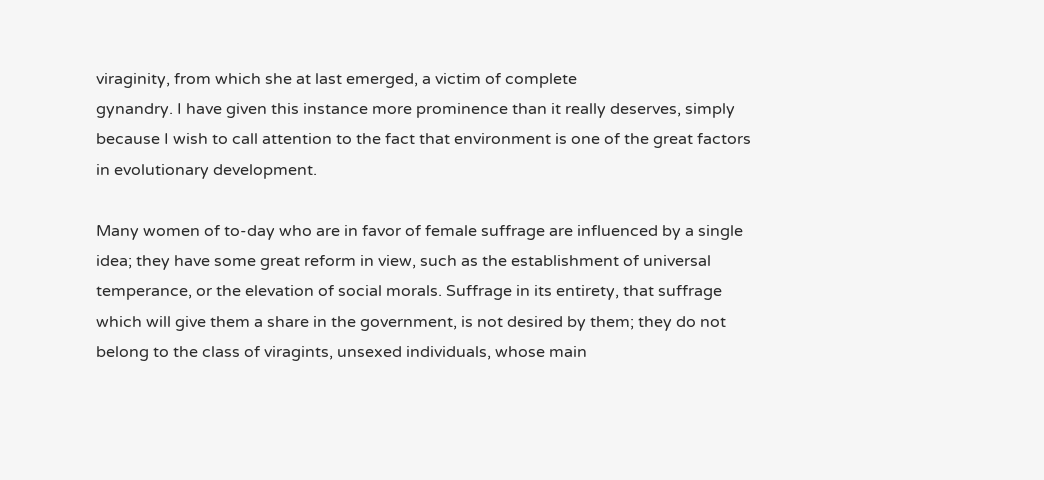viraginity, from which she at last emerged, a victim of complete
gynandry. I have given this instance more prominence than it really deserves, simply because I wish to call attention to the fact that environment is one of the great factors in evolutionary development.

Many women of to-day who are in favor of female suffrage are influenced by a single idea; they have some great reform in view, such as the establishment of universal temperance, or the elevation of social morals. Suffrage in its entirety, that suffrage which will give them a share in the government, is not desired by them; they do not belong to the class of viragints, unsexed individuals, whose main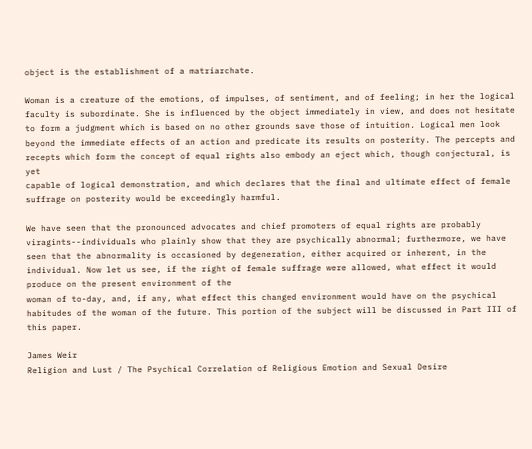object is the establishment of a matriarchate.

Woman is a creature of the emotions, of impulses, of sentiment, and of feeling; in her the logical faculty is subordinate. She is influenced by the object immediately in view, and does not hesitate to form a judgment which is based on no other grounds save those of intuition. Logical men look beyond the immediate effects of an action and predicate its results on posterity. The percepts and recepts which form the concept of equal rights also embody an eject which, though conjectural, is yet
capable of logical demonstration, and which declares that the final and ultimate effect of female suffrage on posterity would be exceedingly harmful.

We have seen that the pronounced advocates and chief promoters of equal rights are probably viragints--individuals who plainly show that they are psychically abnormal; furthermore, we have seen that the abnormality is occasioned by degeneration, either acquired or inherent, in the individual. Now let us see, if the right of female suffrage were allowed, what effect it would produce on the present environment of the
woman of to-day, and, if any, what effect this changed environment would have on the psychical habitudes of the woman of the future. This portion of the subject will be discussed in Part III of this paper.

James Weir
Religion and Lust / The Psychical Correlation of Religious Emotion and Sexual Desire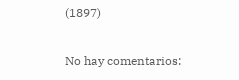(1897)

No hay comentarios: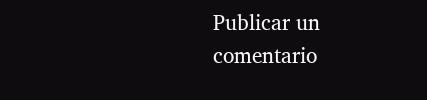Publicar un comentario